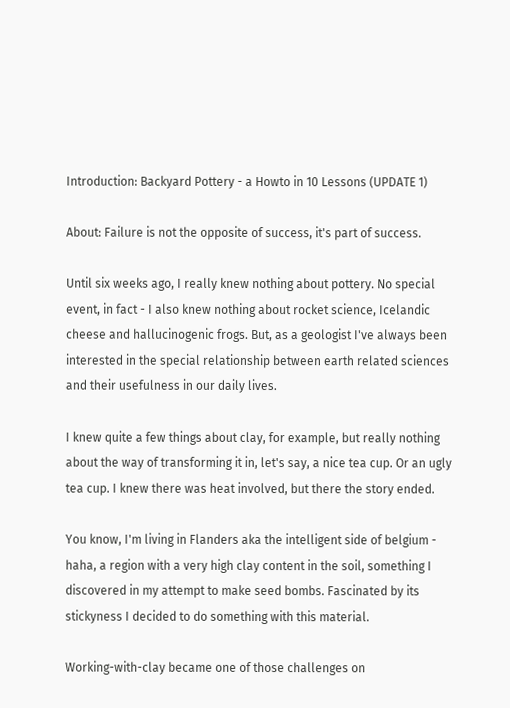Introduction: Backyard Pottery - a Howto in 10 Lessons (UPDATE 1)

About: Failure is not the opposite of success, it's part of success.

Until six weeks ago, I really knew nothing about pottery. No special event, in fact - I also knew nothing about rocket science, Icelandic cheese and hallucinogenic frogs. But, as a geologist I've always been interested in the special relationship between earth related sciences and their usefulness in our daily lives.

I knew quite a few things about clay, for example, but really nothing about the way of transforming it in, let's say, a nice tea cup. Or an ugly tea cup. I knew there was heat involved, but there the story ended.

You know, I'm living in Flanders aka the intelligent side of belgium - haha, a region with a very high clay content in the soil, something I discovered in my attempt to make seed bombs. Fascinated by its stickyness I decided to do something with this material.

Working-with-clay became one of those challenges on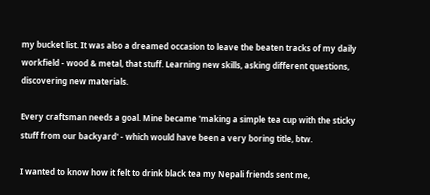my bucket list. It was also a dreamed occasion to leave the beaten tracks of my daily workfield - wood & metal, that stuff. Learning new skills, asking different questions, discovering new materials.

Every craftsman needs a goal. Mine became 'making a simple tea cup with the sticky stuff from our backyard' - which would have been a very boring title, btw.

I wanted to know how it felt to drink black tea my Nepali friends sent me,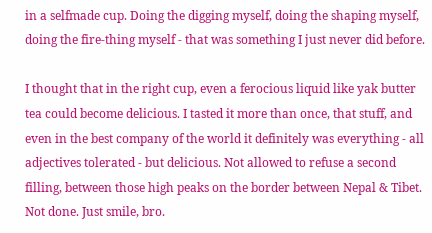in a selfmade cup. Doing the digging myself, doing the shaping myself, doing the fire-thing myself - that was something I just never did before.

I thought that in the right cup, even a ferocious liquid like yak butter tea could become delicious. I tasted it more than once, that stuff, and even in the best company of the world it definitely was everything - all adjectives tolerated - but delicious. Not allowed to refuse a second filling, between those high peaks on the border between Nepal & Tibet. Not done. Just smile, bro.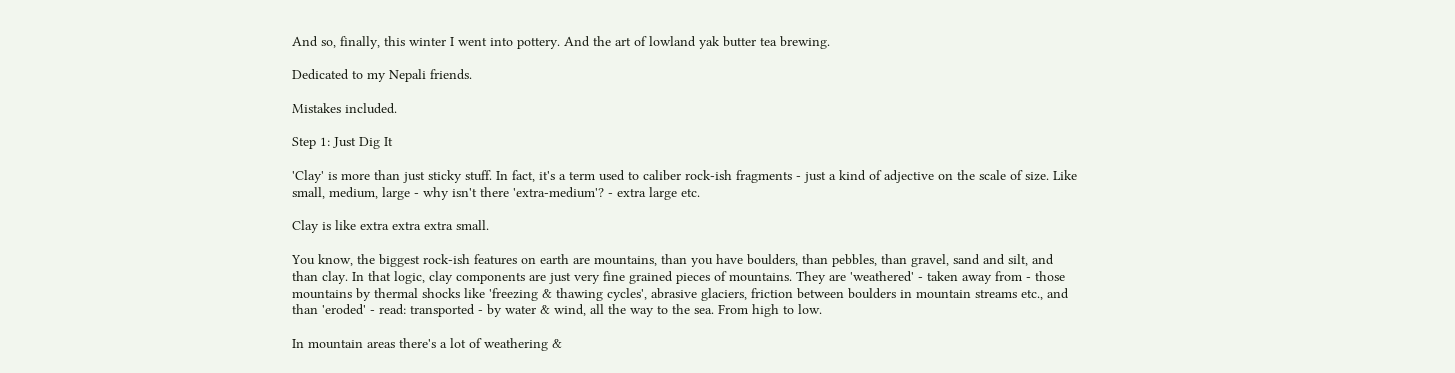And so, finally, this winter I went into pottery. And the art of lowland yak butter tea brewing.

Dedicated to my Nepali friends.

Mistakes included.

Step 1: Just Dig It

'Clay' is more than just sticky stuff. In fact, it's a term used to caliber rock-ish fragments - just a kind of adjective on the scale of size. Like small, medium, large - why isn't there 'extra-medium'? - extra large etc.

Clay is like extra extra extra small.

You know, the biggest rock-ish features on earth are mountains, than you have boulders, than pebbles, than gravel, sand and silt, and than clay. In that logic, clay components are just very fine grained pieces of mountains. They are 'weathered' - taken away from - those mountains by thermal shocks like 'freezing & thawing cycles', abrasive glaciers, friction between boulders in mountain streams etc., and than 'eroded' - read: transported - by water & wind, all the way to the sea. From high to low.

In mountain areas there's a lot of weathering &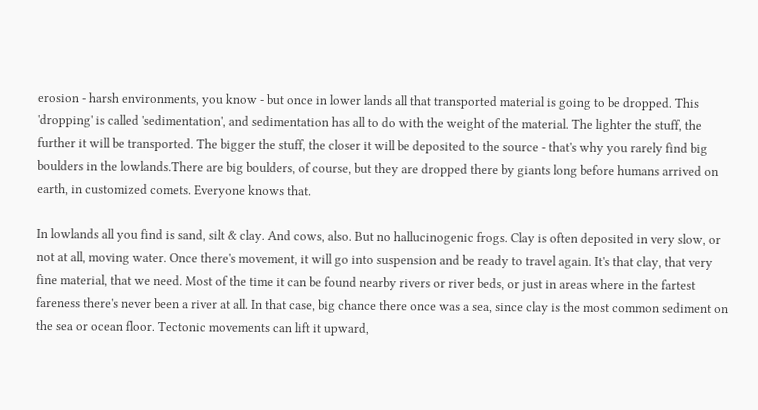erosion - harsh environments, you know - but once in lower lands all that transported material is going to be dropped. This 'dropping' is called 'sedimentation', and sedimentation has all to do with the weight of the material. The lighter the stuff, the further it will be transported. The bigger the stuff, the closer it will be deposited to the source - that's why you rarely find big boulders in the lowlands.There are big boulders, of course, but they are dropped there by giants long before humans arrived on earth, in customized comets. Everyone knows that.

In lowlands all you find is sand, silt & clay. And cows, also. But no hallucinogenic frogs. Clay is often deposited in very slow, or not at all, moving water. Once there's movement, it will go into suspension and be ready to travel again. It's that clay, that very fine material, that we need. Most of the time it can be found nearby rivers or river beds, or just in areas where in the fartest fareness there's never been a river at all. In that case, big chance there once was a sea, since clay is the most common sediment on the sea or ocean floor. Tectonic movements can lift it upward,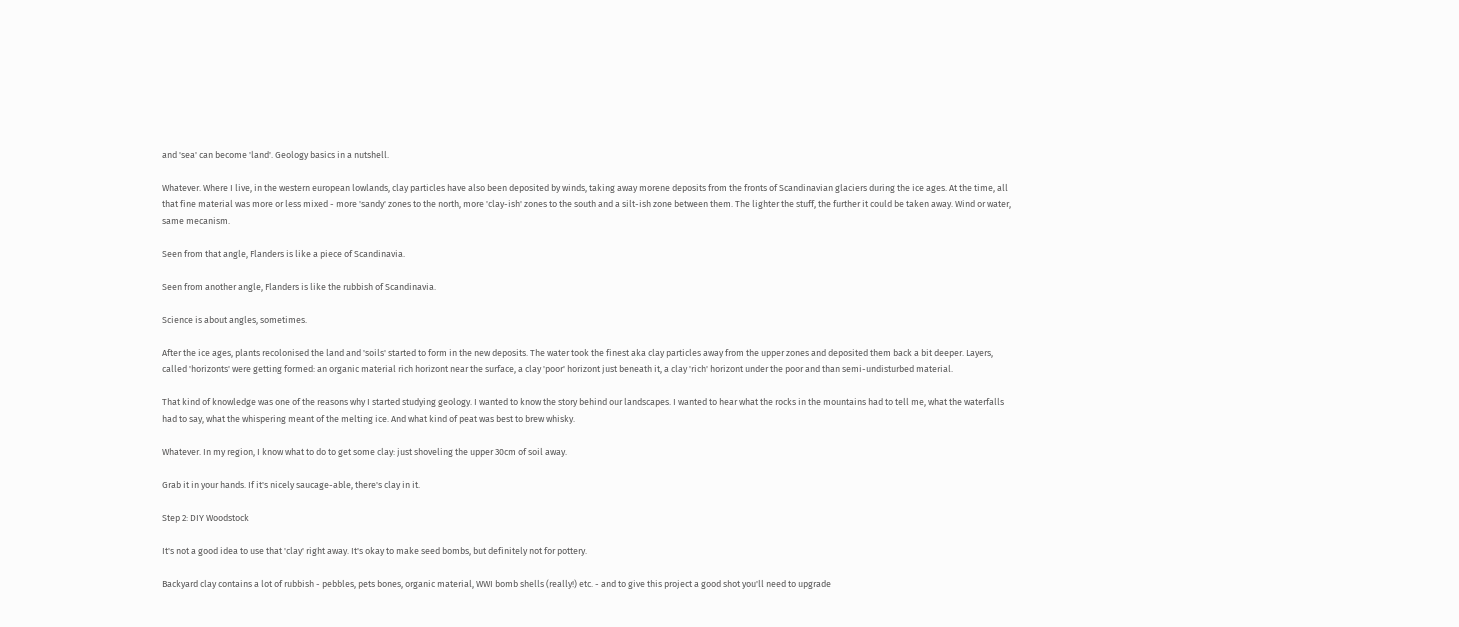and 'sea' can become 'land'. Geology basics in a nutshell.

Whatever. Where I live, in the western european lowlands, clay particles have also been deposited by winds, taking away morene deposits from the fronts of Scandinavian glaciers during the ice ages. At the time, all that fine material was more or less mixed - more 'sandy' zones to the north, more 'clay-ish' zones to the south and a silt-ish zone between them. The lighter the stuff, the further it could be taken away. Wind or water, same mecanism.

Seen from that angle, Flanders is like a piece of Scandinavia.

Seen from another angle, Flanders is like the rubbish of Scandinavia.

Science is about angles, sometimes.

After the ice ages, plants recolonised the land and 'soils' started to form in the new deposits. The water took the finest aka clay particles away from the upper zones and deposited them back a bit deeper. Layers, called 'horizonts' were getting formed: an organic material rich horizont near the surface, a clay 'poor' horizont just beneath it, a clay 'rich' horizont under the poor and than semi-undisturbed material.

That kind of knowledge was one of the reasons why I started studying geology. I wanted to know the story behind our landscapes. I wanted to hear what the rocks in the mountains had to tell me, what the waterfalls had to say, what the whispering meant of the melting ice. And what kind of peat was best to brew whisky.

Whatever. In my region, I know what to do to get some clay: just shoveling the upper 30cm of soil away.

Grab it in your hands. If it's nicely saucage-able, there's clay in it.

Step 2: DIY Woodstock

It's not a good idea to use that 'clay' right away. It's okay to make seed bombs, but definitely not for pottery.

Backyard clay contains a lot of rubbish - pebbles, pets bones, organic material, WWI bomb shells (really!) etc. - and to give this project a good shot you'll need to upgrade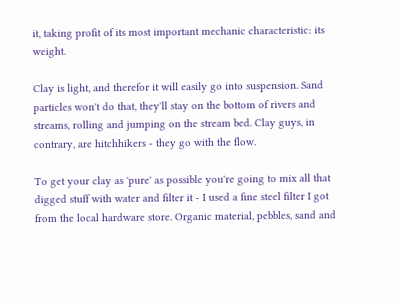it, taking profit of its most important mechanic characteristic: its weight.

Clay is light, and therefor it will easily go into suspension. Sand particles won't do that, they'll stay on the bottom of rivers and streams, rolling and jumping on the stream bed. Clay guys, in contrary, are hitchhikers - they go with the flow.

To get your clay as 'pure' as possible you're going to mix all that digged stuff with water and filter it - I used a fine steel filter I got from the local hardware store. Organic material, pebbles, sand and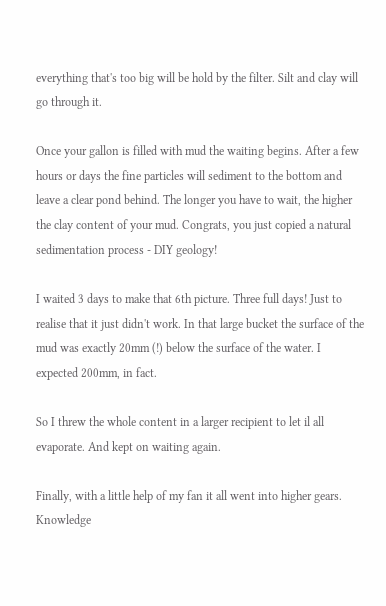everything that's too big will be hold by the filter. Silt and clay will go through it.

Once your gallon is filled with mud the waiting begins. After a few hours or days the fine particles will sediment to the bottom and leave a clear pond behind. The longer you have to wait, the higher the clay content of your mud. Congrats, you just copied a natural sedimentation process - DIY geology!

I waited 3 days to make that 6th picture. Three full days! Just to realise that it just didn't work. In that large bucket the surface of the mud was exactly 20mm (!) below the surface of the water. I expected 200mm, in fact.

So I threw the whole content in a larger recipient to let il all evaporate. And kept on waiting again.

Finally, with a little help of my fan it all went into higher gears. Knowledge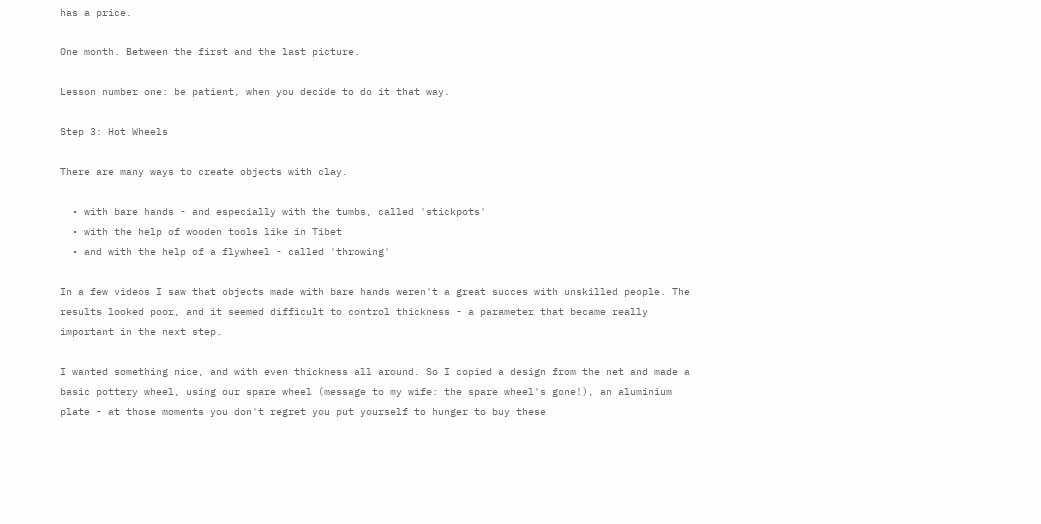has a price.

One month. Between the first and the last picture.

Lesson number one: be patient, when you decide to do it that way.

Step 3: Hot Wheels

There are many ways to create objects with clay.

  • with bare hands - and especially with the tumbs, called 'stickpots'
  • with the help of wooden tools like in Tibet
  • and with the help of a flywheel - called 'throwing'

In a few videos I saw that objects made with bare hands weren't a great succes with unskilled people. The results looked poor, and it seemed difficult to control thickness - a parameter that became really important in the next step.

I wanted something nice, and with even thickness all around. So I copied a design from the net and made a basic pottery wheel, using our spare wheel (message to my wife: the spare wheel's gone!), an aluminium plate - at those moments you don't regret you put yourself to hunger to buy these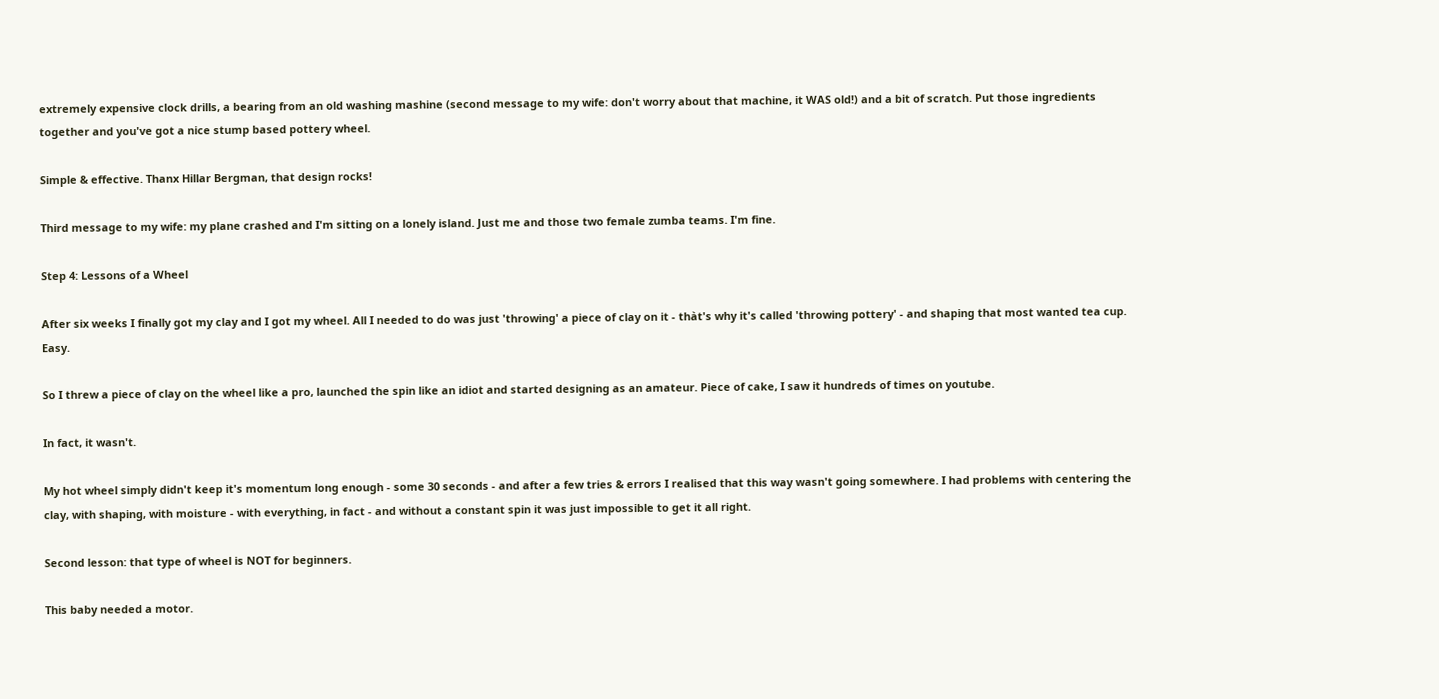extremely expensive clock drills, a bearing from an old washing mashine (second message to my wife: don't worry about that machine, it WAS old!) and a bit of scratch. Put those ingredients together and you've got a nice stump based pottery wheel.

Simple & effective. Thanx Hillar Bergman, that design rocks!

Third message to my wife: my plane crashed and I'm sitting on a lonely island. Just me and those two female zumba teams. I'm fine.

Step 4: Lessons of a Wheel

After six weeks I finally got my clay and I got my wheel. All I needed to do was just 'throwing' a piece of clay on it - thàt's why it's called 'throwing pottery' - and shaping that most wanted tea cup. Easy.

So I threw a piece of clay on the wheel like a pro, launched the spin like an idiot and started designing as an amateur. Piece of cake, I saw it hundreds of times on youtube.

In fact, it wasn't.

My hot wheel simply didn't keep it's momentum long enough - some 30 seconds - and after a few tries & errors I realised that this way wasn't going somewhere. I had problems with centering the clay, with shaping, with moisture - with everything, in fact - and without a constant spin it was just impossible to get it all right.

Second lesson: that type of wheel is NOT for beginners.

This baby needed a motor.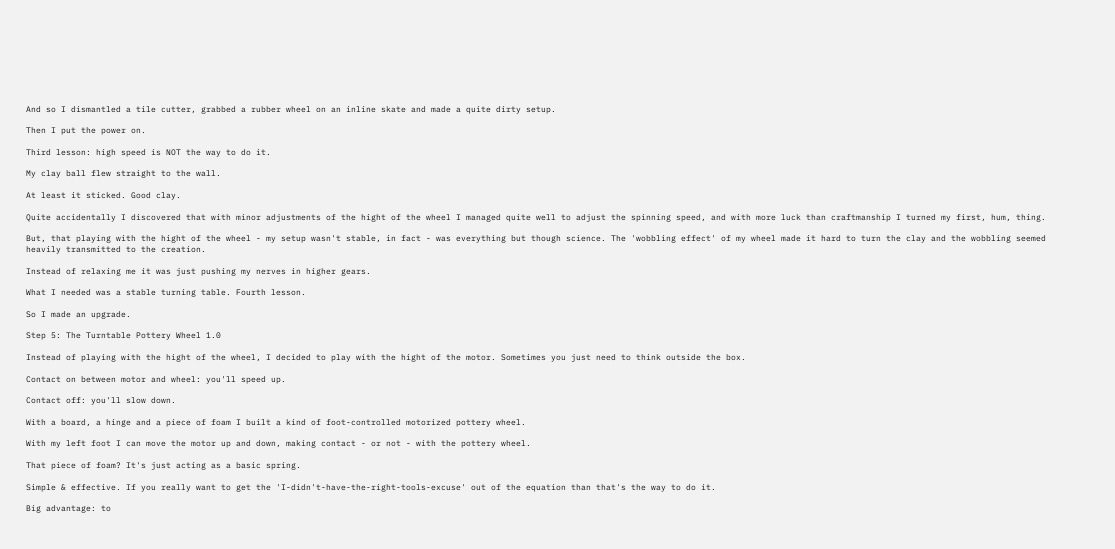And so I dismantled a tile cutter, grabbed a rubber wheel on an inline skate and made a quite dirty setup.

Then I put the power on.

Third lesson: high speed is NOT the way to do it.

My clay ball flew straight to the wall.

At least it sticked. Good clay.

Quite accidentally I discovered that with minor adjustments of the hight of the wheel I managed quite well to adjust the spinning speed, and with more luck than craftmanship I turned my first, hum, thing.

But, that playing with the hight of the wheel - my setup wasn't stable, in fact - was everything but though science. The 'wobbling effect' of my wheel made it hard to turn the clay and the wobbling seemed heavily transmitted to the creation.

Instead of relaxing me it was just pushing my nerves in higher gears.

What I needed was a stable turning table. Fourth lesson.

So I made an upgrade.

Step 5: The Turntable Pottery Wheel 1.0

Instead of playing with the hight of the wheel, I decided to play with the hight of the motor. Sometimes you just need to think outside the box.

Contact on between motor and wheel: you'll speed up.

Contact off: you'll slow down.

With a board, a hinge and a piece of foam I built a kind of foot-controlled motorized pottery wheel.

With my left foot I can move the motor up and down, making contact - or not - with the pottery wheel.

That piece of foam? It's just acting as a basic spring.

Simple & effective. If you really want to get the 'I-didn't-have-the-right-tools-excuse' out of the equation than that's the way to do it.

Big advantage: to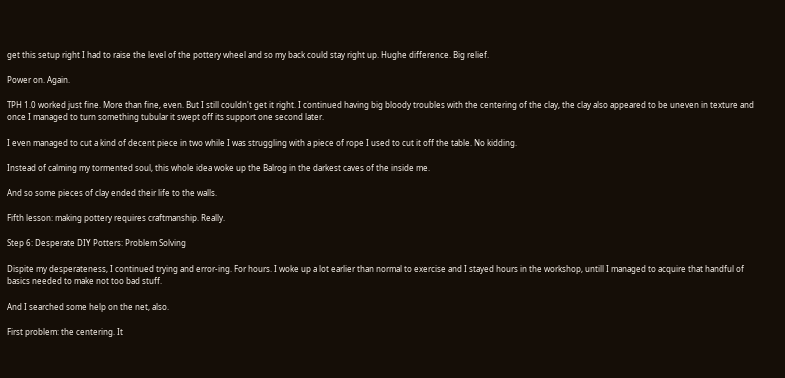get this setup right I had to raise the level of the pottery wheel and so my back could stay right up. Hughe difference. Big relief.

Power on. Again.

TPH 1.0 worked just fine. More than fine, even. But I still couldn't get it right. I continued having big bloody troubles with the centering of the clay, the clay also appeared to be uneven in texture and once I managed to turn something tubular it swept off its support one second later.

I even managed to cut a kind of decent piece in two while I was struggling with a piece of rope I used to cut it off the table. No kidding.

Instead of calming my tormented soul, this whole idea woke up the Balrog in the darkest caves of the inside me.

And so some pieces of clay ended their life to the walls.

Fifth lesson: making pottery requires craftmanship. Really.

Step 6: Desperate DIY Potters: Problem Solving

Dispite my desperateness, I continued trying and error-ing. For hours. I woke up a lot earlier than normal to exercise and I stayed hours in the workshop, untill I managed to acquire that handful of basics needed to make not too bad stuff.

And I searched some help on the net, also.

First problem: the centering. It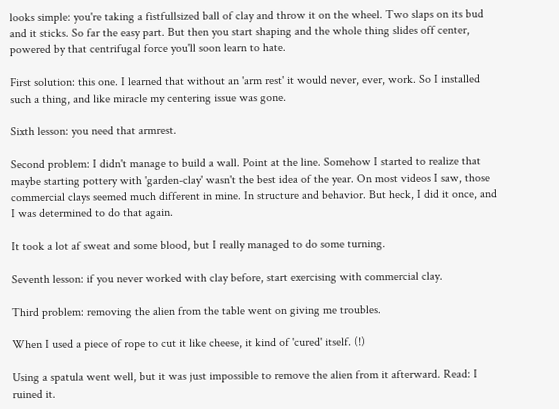looks simple: you're taking a fistfullsized ball of clay and throw it on the wheel. Two slaps on its bud and it sticks. So far the easy part. But then you start shaping and the whole thing slides off center, powered by that centrifugal force you'll soon learn to hate.

First solution: this one. I learned that without an 'arm rest' it would never, ever, work. So I installed such a thing, and like miracle my centering issue was gone.

Sixth lesson: you need that armrest.

Second problem: I didn't manage to build a wall. Point at the line. Somehow I started to realize that maybe starting pottery with 'garden-clay' wasn't the best idea of the year. On most videos I saw, those commercial clays seemed much different in mine. In structure and behavior. But heck, I did it once, and I was determined to do that again.

It took a lot af sweat and some blood, but I really managed to do some turning.

Seventh lesson: if you never worked with clay before, start exercising with commercial clay.

Third problem: removing the alien from the table went on giving me troubles.

When I used a piece of rope to cut it like cheese, it kind of 'cured' itself. (!)

Using a spatula went well, but it was just impossible to remove the alien from it afterward. Read: I ruined it.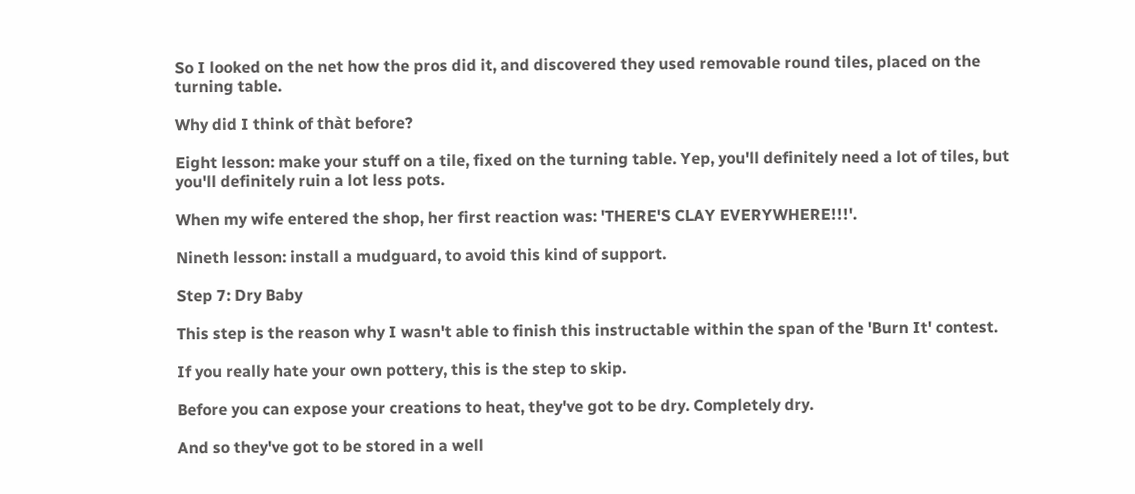So I looked on the net how the pros did it, and discovered they used removable round tiles, placed on the turning table.

Why did I think of thàt before?

Eight lesson: make your stuff on a tile, fixed on the turning table. Yep, you'll definitely need a lot of tiles, but you'll definitely ruin a lot less pots.

When my wife entered the shop, her first reaction was: 'THERE'S CLAY EVERYWHERE!!!'.

Nineth lesson: install a mudguard, to avoid this kind of support.

Step 7: Dry Baby

This step is the reason why I wasn't able to finish this instructable within the span of the 'Burn It' contest.

If you really hate your own pottery, this is the step to skip.

Before you can expose your creations to heat, they've got to be dry. Completely dry.

And so they've got to be stored in a well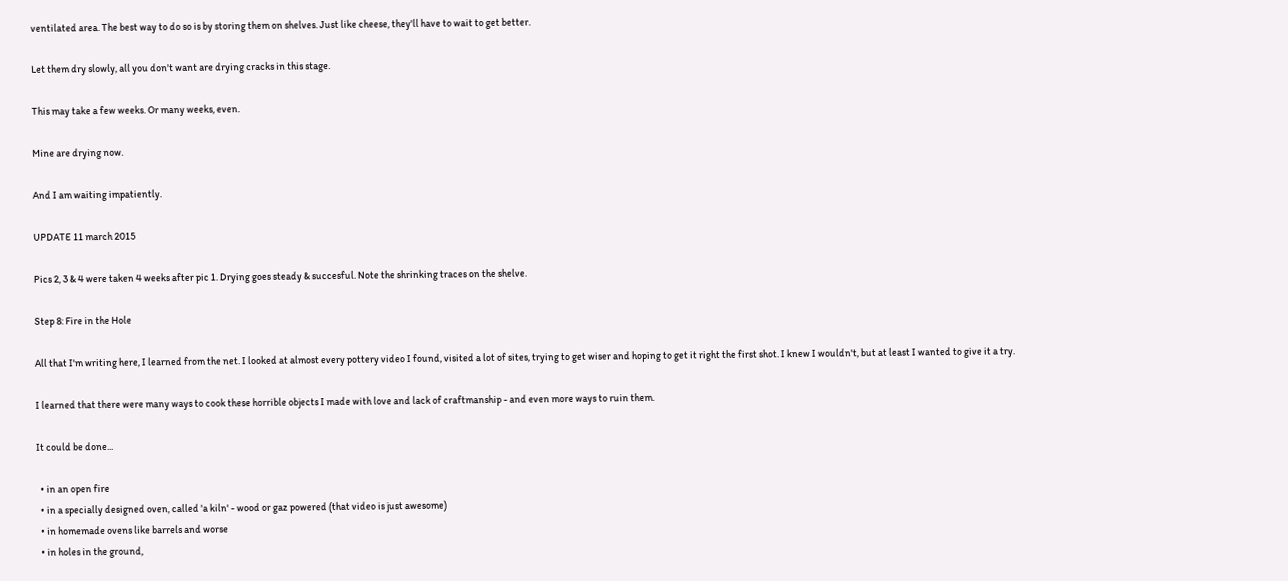ventilated area. The best way to do so is by storing them on shelves. Just like cheese, they'll have to wait to get better.

Let them dry slowly, all you don't want are drying cracks in this stage.

This may take a few weeks. Or many weeks, even.

Mine are drying now.

And I am waiting impatiently.

UPDATE 11 march 2015

Pics 2, 3 & 4 were taken 4 weeks after pic 1. Drying goes steady & succesful. Note the shrinking traces on the shelve.

Step 8: Fire in the Hole

All that I'm writing here, I learned from the net. I looked at almost every pottery video I found, visited a lot of sites, trying to get wiser and hoping to get it right the first shot. I knew I wouldn't, but at least I wanted to give it a try.

I learned that there were many ways to cook these horrible objects I made with love and lack of craftmanship - and even more ways to ruin them.

It could be done...

  • in an open fire
  • in a specially designed oven, called 'a kiln' - wood or gaz powered (that video is just awesome)
  • in homemade ovens like barrels and worse
  • in holes in the ground,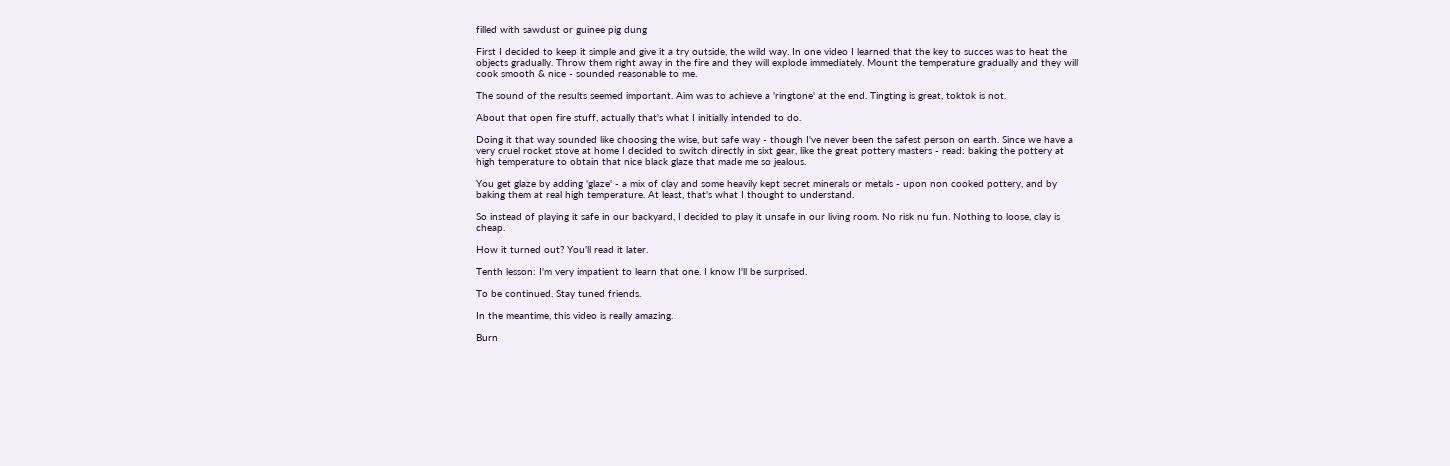filled with sawdust or guinee pig dung

First I decided to keep it simple and give it a try outside, the wild way. In one video I learned that the key to succes was to heat the objects gradually. Throw them right away in the fire and they will explode immediately. Mount the temperature gradually and they will cook smooth & nice - sounded reasonable to me.

The sound of the results seemed important. Aim was to achieve a 'ringtone' at the end. Tingting is great, toktok is not.

About that open fire stuff, actually that's what I initially intended to do.

Doing it that way sounded like choosing the wise, but safe way - though I've never been the safest person on earth. Since we have a very cruel rocket stove at home I decided to switch directly in sixt gear, like the great pottery masters - read: baking the pottery at high temperature to obtain that nice black glaze that made me so jealous.

You get glaze by adding 'glaze' - a mix of clay and some heavily kept secret minerals or metals - upon non cooked pottery, and by baking them at real high temperature. At least, that's what I thought to understand.

So instead of playing it safe in our backyard, I decided to play it unsafe in our living room. No risk nu fun. Nothing to loose, clay is cheap.

How it turned out? You'll read it later.

Tenth lesson: I'm very impatient to learn that one. I know I'll be surprised.

To be continued. Stay tuned friends.

In the meantime, this video is really amazing.

Burn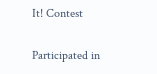It! Contest

Participated in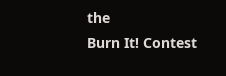the
Burn It! Contest